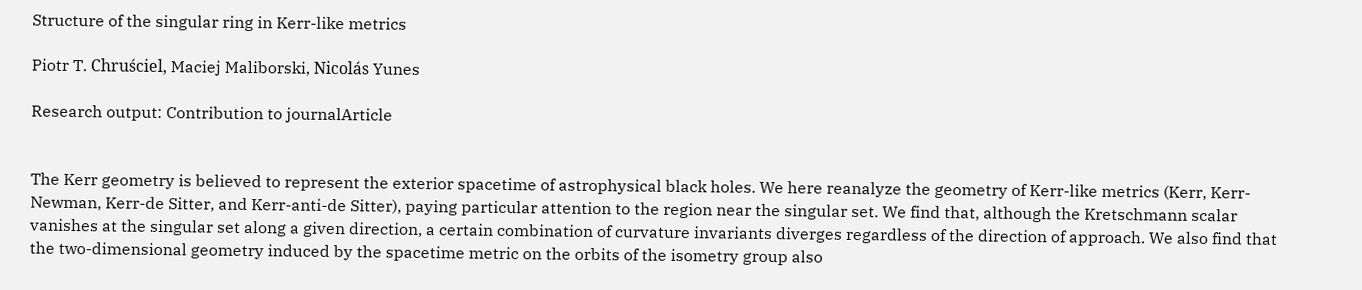Structure of the singular ring in Kerr-like metrics

Piotr T. Chruściel, Maciej Maliborski, Nicolás Yunes

Research output: Contribution to journalArticle


The Kerr geometry is believed to represent the exterior spacetime of astrophysical black holes. We here reanalyze the geometry of Kerr-like metrics (Kerr, Kerr-Newman, Kerr-de Sitter, and Kerr-anti-de Sitter), paying particular attention to the region near the singular set. We find that, although the Kretschmann scalar vanishes at the singular set along a given direction, a certain combination of curvature invariants diverges regardless of the direction of approach. We also find that the two-dimensional geometry induced by the spacetime metric on the orbits of the isometry group also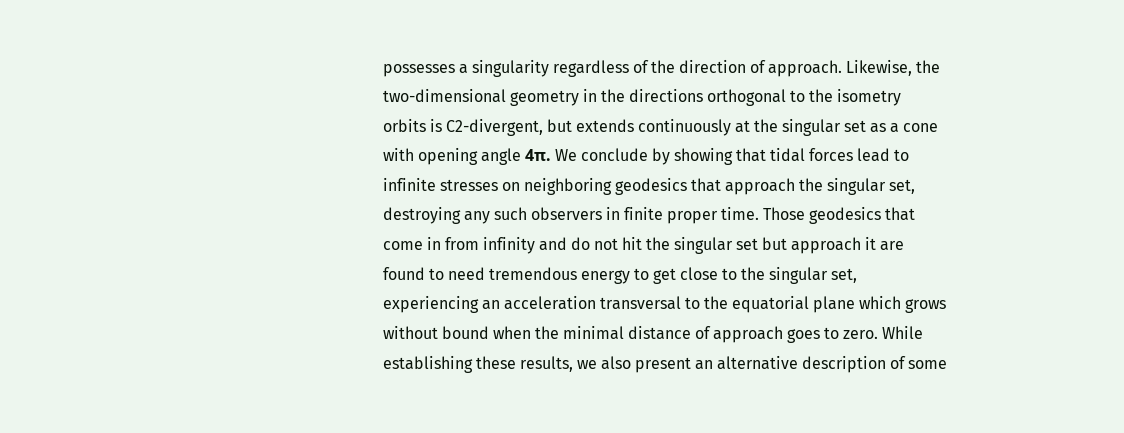possesses a singularity regardless of the direction of approach. Likewise, the two-dimensional geometry in the directions orthogonal to the isometry orbits is C2-divergent, but extends continuously at the singular set as a cone with opening angle 4π. We conclude by showing that tidal forces lead to infinite stresses on neighboring geodesics that approach the singular set, destroying any such observers in finite proper time. Those geodesics that come in from infinity and do not hit the singular set but approach it are found to need tremendous energy to get close to the singular set, experiencing an acceleration transversal to the equatorial plane which grows without bound when the minimal distance of approach goes to zero. While establishing these results, we also present an alternative description of some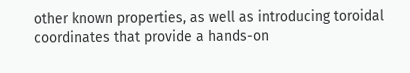other known properties, as well as introducing toroidal coordinates that provide a hands-on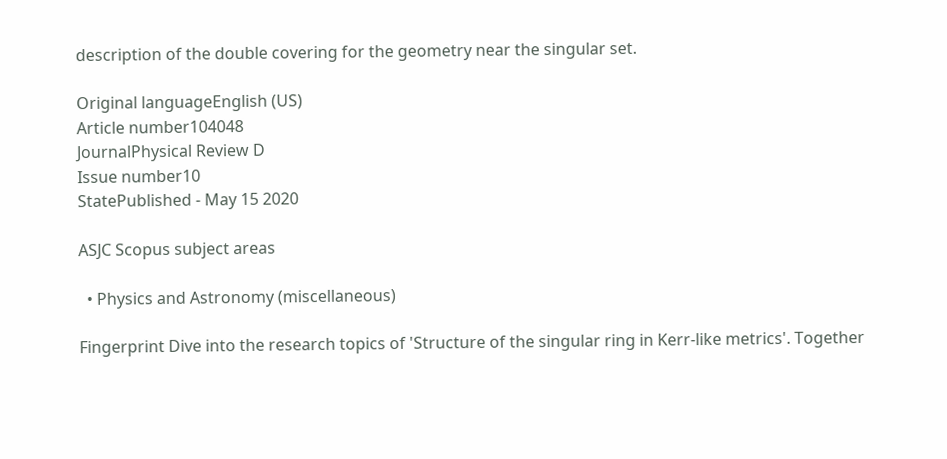description of the double covering for the geometry near the singular set.

Original languageEnglish (US)
Article number104048
JournalPhysical Review D
Issue number10
StatePublished - May 15 2020

ASJC Scopus subject areas

  • Physics and Astronomy (miscellaneous)

Fingerprint Dive into the research topics of 'Structure of the singular ring in Kerr-like metrics'. Together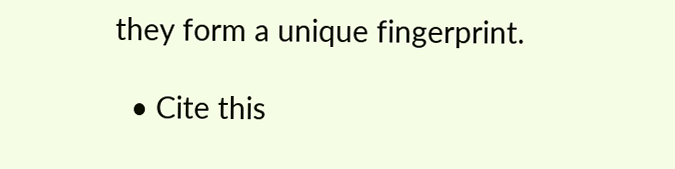they form a unique fingerprint.

  • Cite this